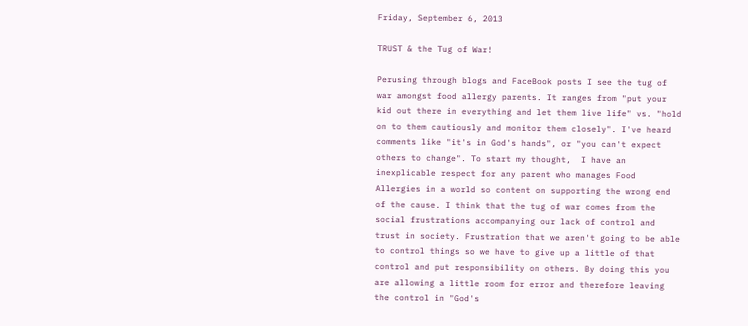Friday, September 6, 2013

TRUST & the Tug of War!

Perusing through blogs and FaceBook posts I see the tug of war amongst food allergy parents. It ranges from "put your kid out there in everything and let them live life" vs. "hold on to them cautiously and monitor them closely". I've heard comments like "it's in God's hands", or "you can't expect others to change". To start my thought,  I have an inexplicable respect for any parent who manages Food Allergies in a world so content on supporting the wrong end of the cause. I think that the tug of war comes from the social frustrations accompanying our lack of control and trust in society. Frustration that we aren't going to be able to control things so we have to give up a little of that control and put responsibility on others. By doing this you are allowing a little room for error and therefore leaving the control in "God's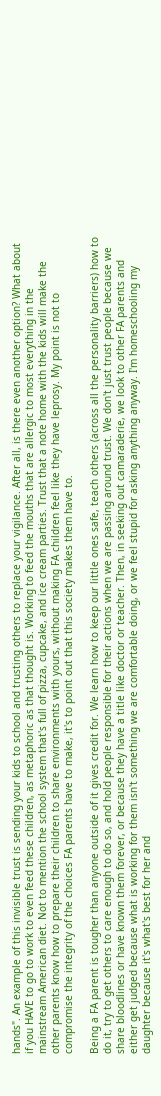hands". An example of this invisible trust is sending your kids to school and trusting others to replace your vigilance. After all, is there even another option? What about if you HAVE to go to work to even feed these children, as metaphoric as that thought is. Working to feed the mouths that are allergic to most everything in the mainstream American diet. Not to mention the school system that's full of pizza, cupcake, and ice cream parties. Trust that a note home with the kids will make the other parents know how to prepare their children to share environments with yours, without making FA children feel like they have leprosy. My point is not to compromise the integrity of the choices FA parents have to make, it's to point out that this society makes them have to.

Being a FA parent is tougher than anyone outside of it gives credit for. We learn how to keep our little ones safe, teach others (across all the personality barriers) how to do it, try to get others to care enough to do so, and hold people responsible for their actions when we are passing around trust. We don't just trust people because we share bloodlines or have known them forever, or because they have a title like doctor or teacher. Then, in seeking out camaraderie, we look to other FA parents and either get judged because what is working for them isn't something we are comfortable doing, or we feel stupid for asking anything anyway. I'm homeschooling my daughter because it's what's best for her and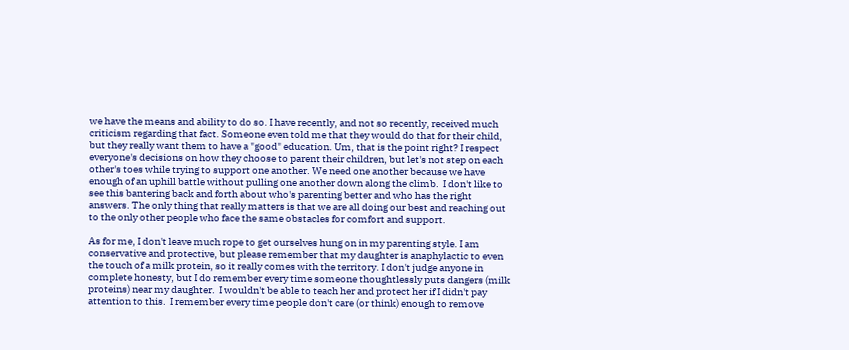we have the means and ability to do so. I have recently, and not so recently, received much criticism regarding that fact. Someone even told me that they would do that for their child, but they really want them to have a "good" education. Um, that is the point right? I respect everyone's decisions on how they choose to parent their children, but let's not step on each other's toes while trying to support one another. We need one another because we have enough of an uphill battle without pulling one another down along the climb.  I don't like to see this bantering back and forth about who's parenting better and who has the right answers. The only thing that really matters is that we are all doing our best and reaching out to the only other people who face the same obstacles for comfort and support.

As for me, I don't leave much rope to get ourselves hung on in my parenting style. I am conservative and protective, but please remember that my daughter is anaphylactic to even the touch of a milk protein, so it really comes with the territory. I don't judge anyone in complete honesty, but I do remember every time someone thoughtlessly puts dangers (milk proteins) near my daughter.  I wouldn't be able to teach her and protect her if I didn't pay attention to this.  I remember every time people don't care (or think) enough to remove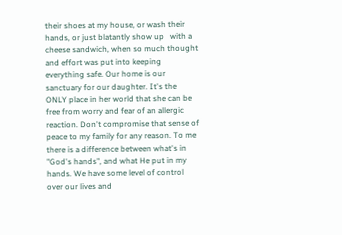their shoes at my house, or wash their hands, or just blatantly show up   with a cheese sandwich, when so much thought and effort was put into keeping everything safe. Our home is our sanctuary for our daughter. It's the ONLY place in her world that she can be free from worry and fear of an allergic reaction. Don't compromise that sense of peace to my family for any reason. To me there is a difference between what's in "God's hands", and what He put in my hands. We have some level of control over our lives and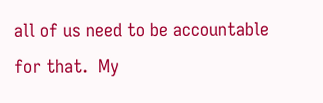all of us need to be accountable for that.  My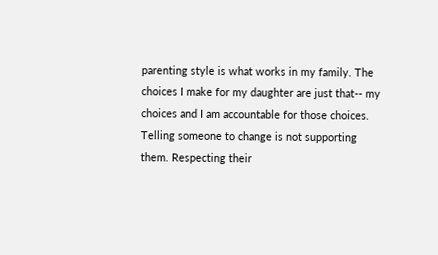parenting style is what works in my family. The choices I make for my daughter are just that-- my choices and I am accountable for those choices.  Telling someone to change is not supporting them. Respecting their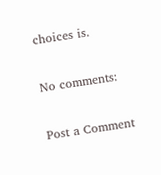choices is.

No comments:

Post a Comment